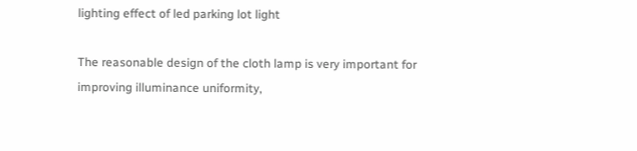lighting effect of led parking lot light

The reasonable design of the cloth lamp is very important for improving illuminance uniformity,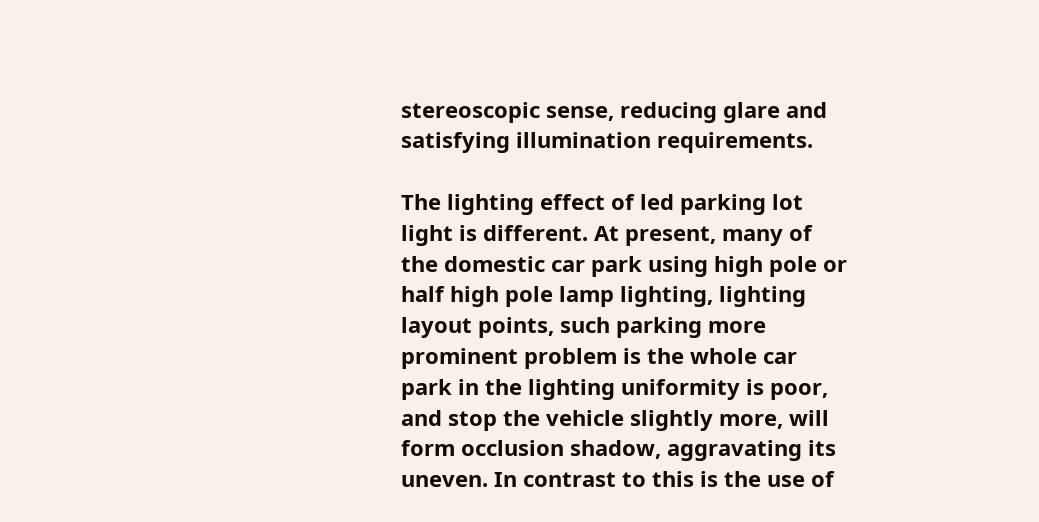stereoscopic sense, reducing glare and satisfying illumination requirements.

The lighting effect of led parking lot light is different. At present, many of the domestic car park using high pole or half high pole lamp lighting, lighting layout points, such parking more prominent problem is the whole car park in the lighting uniformity is poor, and stop the vehicle slightly more, will form occlusion shadow, aggravating its uneven. In contrast to this is the use of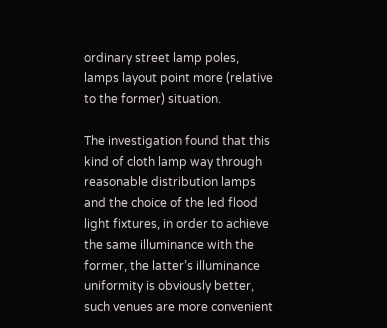ordinary street lamp poles, lamps layout point more (relative to the former) situation.

The investigation found that this kind of cloth lamp way through reasonable distribution lamps and the choice of the led flood light fixtures, in order to achieve the same illuminance with the former, the latter’s illuminance uniformity is obviously better, such venues are more convenient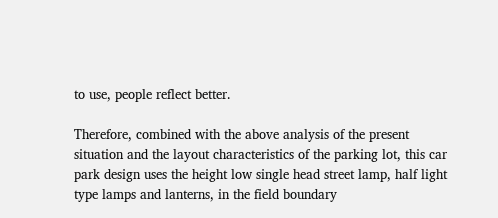to use, people reflect better.

Therefore, combined with the above analysis of the present situation and the layout characteristics of the parking lot, this car park design uses the height low single head street lamp, half light type lamps and lanterns, in the field boundary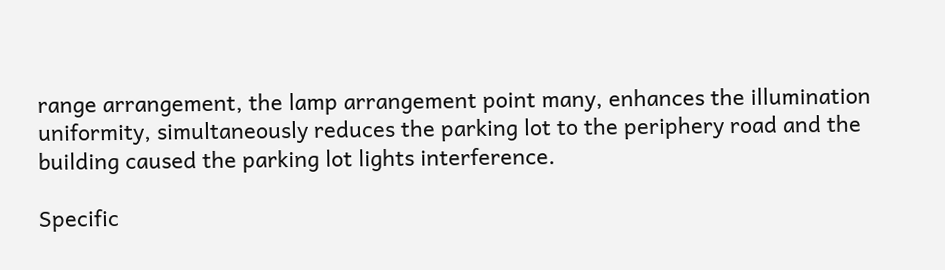range arrangement, the lamp arrangement point many, enhances the illumination uniformity, simultaneously reduces the parking lot to the periphery road and the building caused the parking lot lights interference.

Specific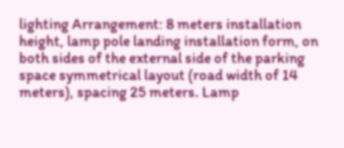lighting Arrangement: 8 meters installation height, lamp pole landing installation form, on both sides of the external side of the parking space symmetrical layout (road width of 14 meters), spacing 25 meters. Lamp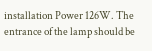installation Power 126W. The entrance of the lamp should be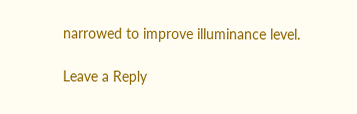narrowed to improve illuminance level.

Leave a Reply